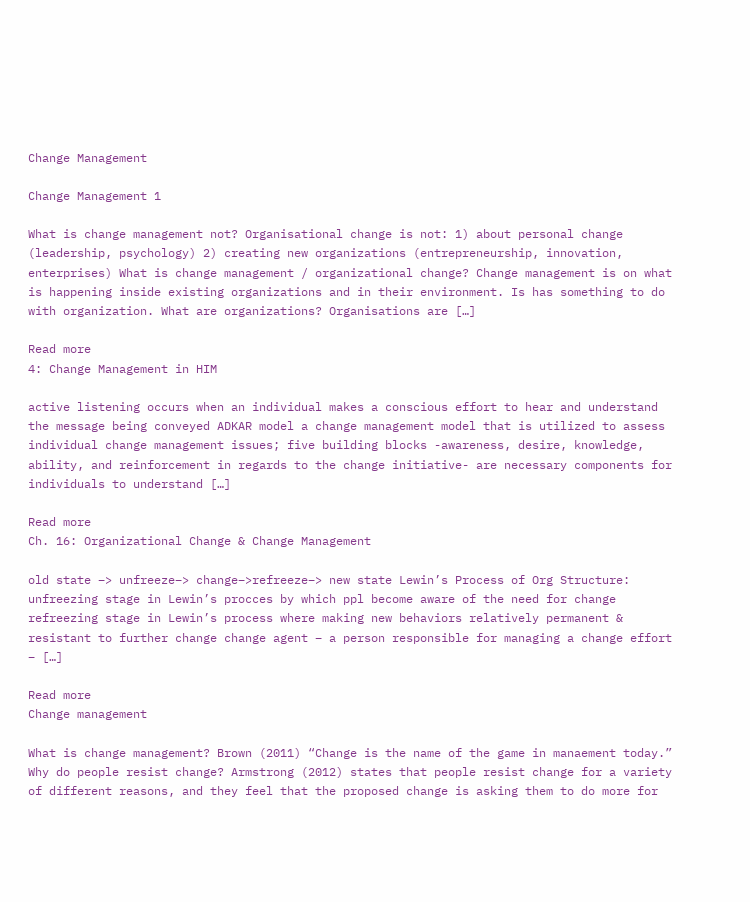Change Management

Change Management 1

What is change management not? Organisational change is not: 1) about personal change (leadership, psychology) 2) creating new organizations (entrepreneurship, innovation, enterprises) What is change management / organizational change? Change management is on what is happening inside existing organizations and in their environment. Is has something to do with organization. What are organizations? Organisations are […]

Read more
4: Change Management in HIM

active listening occurs when an individual makes a conscious effort to hear and understand the message being conveyed ADKAR model a change management model that is utilized to assess individual change management issues; five building blocks -awareness, desire, knowledge, ability, and reinforcement in regards to the change initiative- are necessary components for individuals to understand […]

Read more
Ch. 16: Organizational Change & Change Management

old state –> unfreeze–> change–>refreeze–> new state Lewin’s Process of Org Structure: unfreezing stage in Lewin’s procces by which ppl become aware of the need for change refreezing stage in Lewin’s process where making new behaviors relatively permanent & resistant to further change change agent – a person responsible for managing a change effort – […]

Read more
Change management

What is change management? Brown (2011) “Change is the name of the game in manaement today.” Why do people resist change? Armstrong (2012) states that people resist change for a variety of different reasons, and they feel that the proposed change is asking them to do more for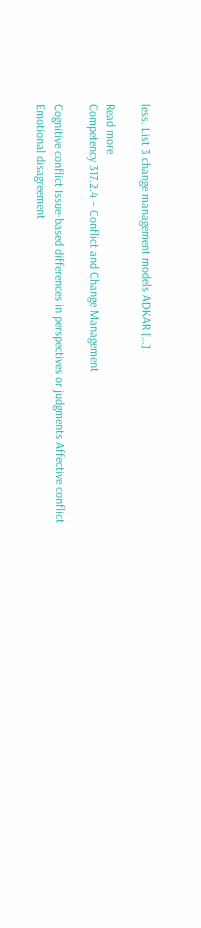less. List 3 change management models ADKAR […]

Read more
Competency 317.2.4 – Conflict and Change Management

Cognitive conflict Issue-based differences in perspectives or judgments Affective conflict Emotional disagreement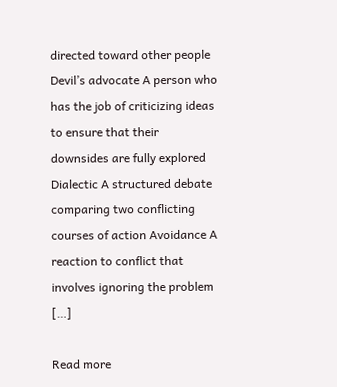directed toward other people Devil’s advocate A person who has the job of criticizing ideas to ensure that their downsides are fully explored Dialectic A structured debate comparing two conflicting courses of action Avoidance A reaction to conflict that involves ignoring the problem […]

Read more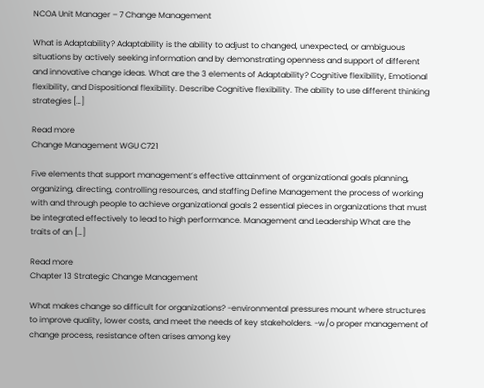NCOA Unit Manager – 7 Change Management

What is Adaptability? Adaptability is the ability to adjust to changed, unexpected, or ambiguous situations by actively seeking information and by demonstrating openness and support of different and innovative change ideas. What are the 3 elements of Adaptability? Cognitive flexibility, Emotional flexibility, and Dispositional flexibility. Describe Cognitive flexibility. The ability to use different thinking strategies […]

Read more
Change Management WGU C721

Five elements that support management’s effective attainment of organizational goals planning, organizing, directing, controlling resources, and staffing Define Management the process of working with and through people to achieve organizational goals 2 essential pieces in organizations that must be integrated effectively to lead to high performance. Management and Leadership What are the traits of an […]

Read more
Chapter 13 Strategic Change Management

What makes change so difficult for organizations? -environmental pressures mount where structures to improve quality, lower costs, and meet the needs of key stakeholders. -w/o proper management of change process, resistance often arises among key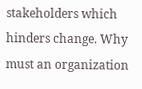stakeholders which hinders change. Why must an organization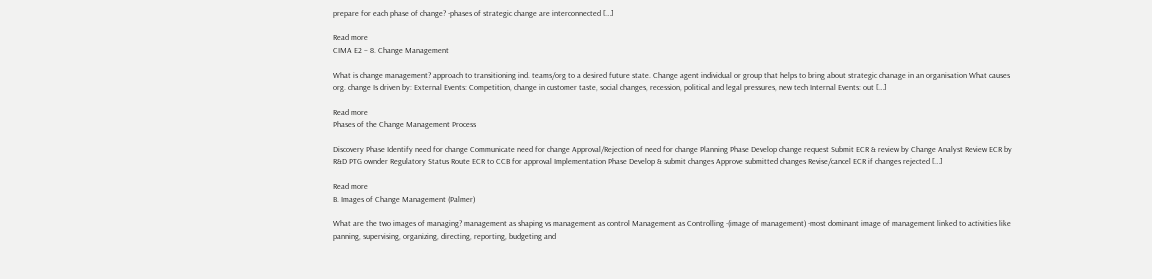prepare for each phase of change? -phases of strategic change are interconnected […]

Read more
CIMA E2 – 8. Change Management

What is change management? approach to transitioning ind. teams/org to a desired future state. Change agent individual or group that helps to bring about strategic chanage in an organisation What causes org. change Is driven by: External Events: Competition, change in customer taste, social changes, recession, political and legal pressures, new tech Internal Events: out […]

Read more
Phases of the Change Management Process

Discovery Phase Identify need for change Communicate need for change Approval/Rejection of need for change Planning Phase Develop change request Submit ECR & review by Change Analyst Review ECR by R&D PTG ownder Regulatory Status Route ECR to CCB for approval Implementation Phase Develop & submit changes Approve submitted changes Revise/cancel ECR if changes rejected […]

Read more
B. Images of Change Management (Palmer)

What are the two images of managing? management as shaping vs management as control Management as Controlling -(image of management) -most dominant image of management linked to activities like panning, supervising, organizing, directing, reporting, budgeting and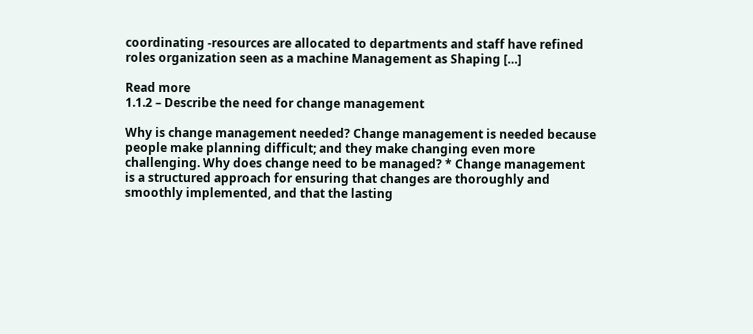coordinating -resources are allocated to departments and staff have refined roles organization seen as a machine Management as Shaping […]

Read more
1.1.2 – Describe the need for change management

Why is change management needed? Change management is needed because people make planning difficult; and they make changing even more challenging. Why does change need to be managed? * Change management is a structured approach for ensuring that changes are thoroughly and smoothly implemented, and that the lasting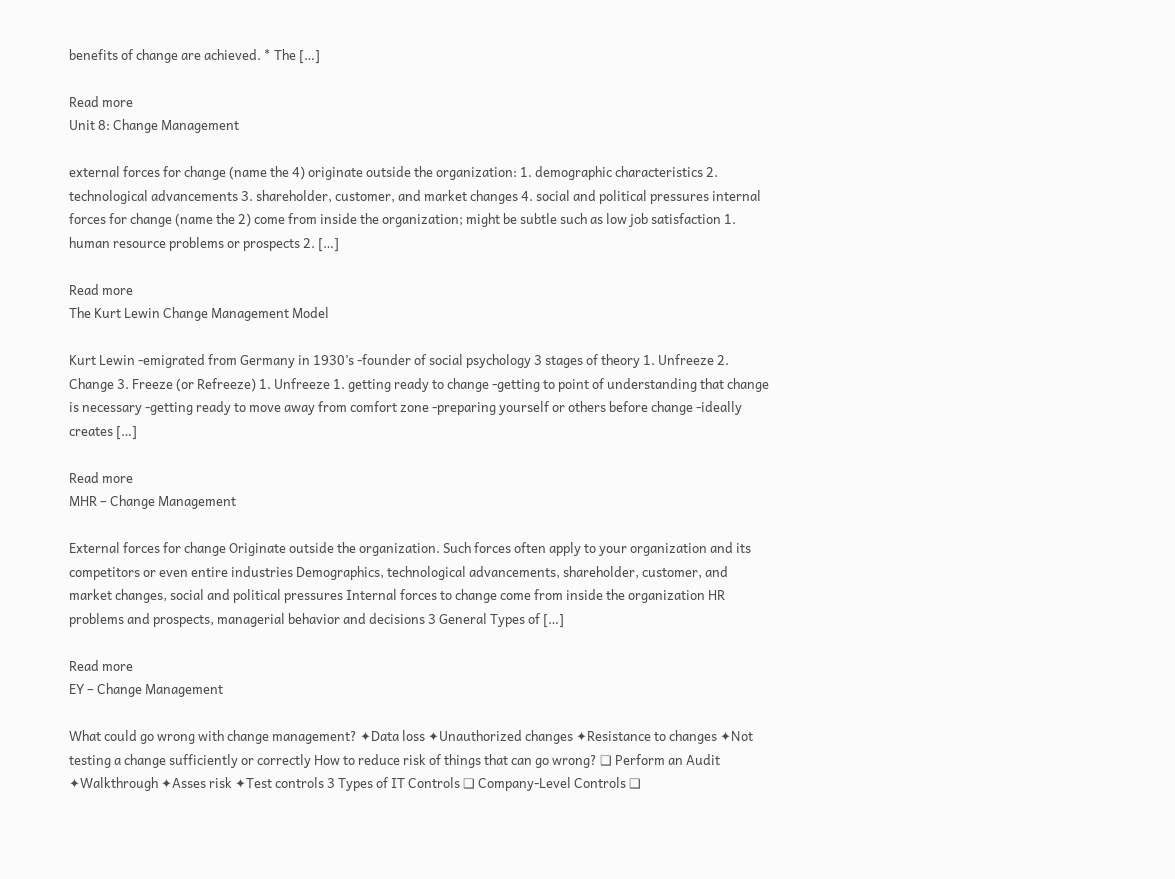benefits of change are achieved. * The […]

Read more
Unit 8: Change Management

external forces for change (name the 4) originate outside the organization: 1. demographic characteristics 2. technological advancements 3. shareholder, customer, and market changes 4. social and political pressures internal forces for change (name the 2) come from inside the organization; might be subtle such as low job satisfaction 1. human resource problems or prospects 2. […]

Read more
The Kurt Lewin Change Management Model

Kurt Lewin -emigrated from Germany in 1930’s -founder of social psychology 3 stages of theory 1. Unfreeze 2. Change 3. Freeze (or Refreeze) 1. Unfreeze 1. getting ready to change -getting to point of understanding that change is necessary -getting ready to move away from comfort zone -preparing yourself or others before change -ideally creates […]

Read more
MHR – Change Management

External forces for change Originate outside the organization. Such forces often apply to your organization and its competitors or even entire industries Demographics, technological advancements, shareholder, customer, and market changes, social and political pressures Internal forces to change come from inside the organization HR problems and prospects, managerial behavior and decisions 3 General Types of […]

Read more
EY – Change Management

What could go wrong with change management? ✦Data loss ✦Unauthorized changes ✦Resistance to changes ✦Not testing a change sufficiently or correctly How to reduce risk of things that can go wrong? ❑ Perform an Audit ✦Walkthrough ✦Asses risk ✦Test controls 3 Types of IT Controls ❑ Company-Level Controls ❑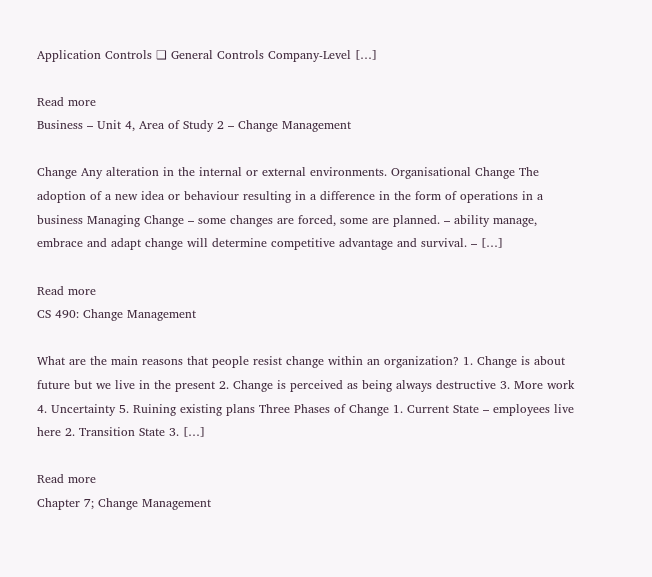Application Controls ❑ General Controls Company-Level […]

Read more
Business – Unit 4, Area of Study 2 – Change Management

Change Any alteration in the internal or external environments. Organisational Change The adoption of a new idea or behaviour resulting in a difference in the form of operations in a business Managing Change – some changes are forced, some are planned. – ability manage, embrace and adapt change will determine competitive advantage and survival. – […]

Read more
CS 490: Change Management

What are the main reasons that people resist change within an organization? 1. Change is about future but we live in the present 2. Change is perceived as being always destructive 3. More work 4. Uncertainty 5. Ruining existing plans Three Phases of Change 1. Current State – employees live here 2. Transition State 3. […]

Read more
Chapter 7; Change Management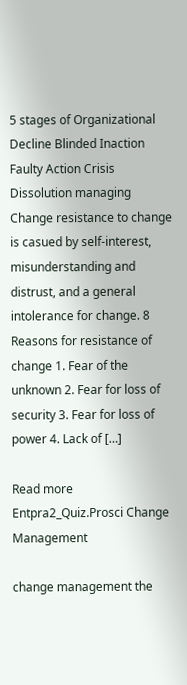5 stages of Organizational Decline Blinded Inaction Faulty Action Crisis Dissolution managing Change resistance to change is casued by self-interest, misunderstanding and distrust, and a general intolerance for change. 8 Reasons for resistance of change 1. Fear of the unknown 2. Fear for loss of security 3. Fear for loss of power 4. Lack of […]

Read more
Entpra2_Quiz.Prosci Change Management

change management the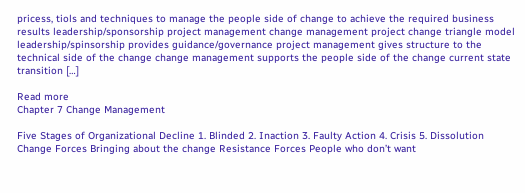pricess, tiols and techniques to manage the people side of change to achieve the required business results leadership/sponsorship project management change management project change triangle model leadership/spinsorship provides guidance/governance project management gives structure to the technical side of the change change management supports the people side of the change current state transition […]

Read more
Chapter 7 Change Management

Five Stages of Organizational Decline 1. Blinded 2. Inaction 3. Faulty Action 4. Crisis 5. Dissolution Change Forces Bringing about the change Resistance Forces People who don’t want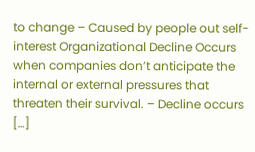to change – Caused by people out self-interest Organizational Decline Occurs when companies don’t anticipate the internal or external pressures that threaten their survival. – Decline occurs […]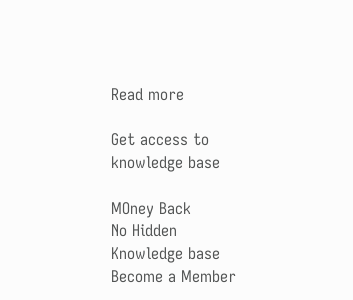Read more

Get access to
knowledge base

MOney Back
No Hidden
Knowledge base
Become a Member